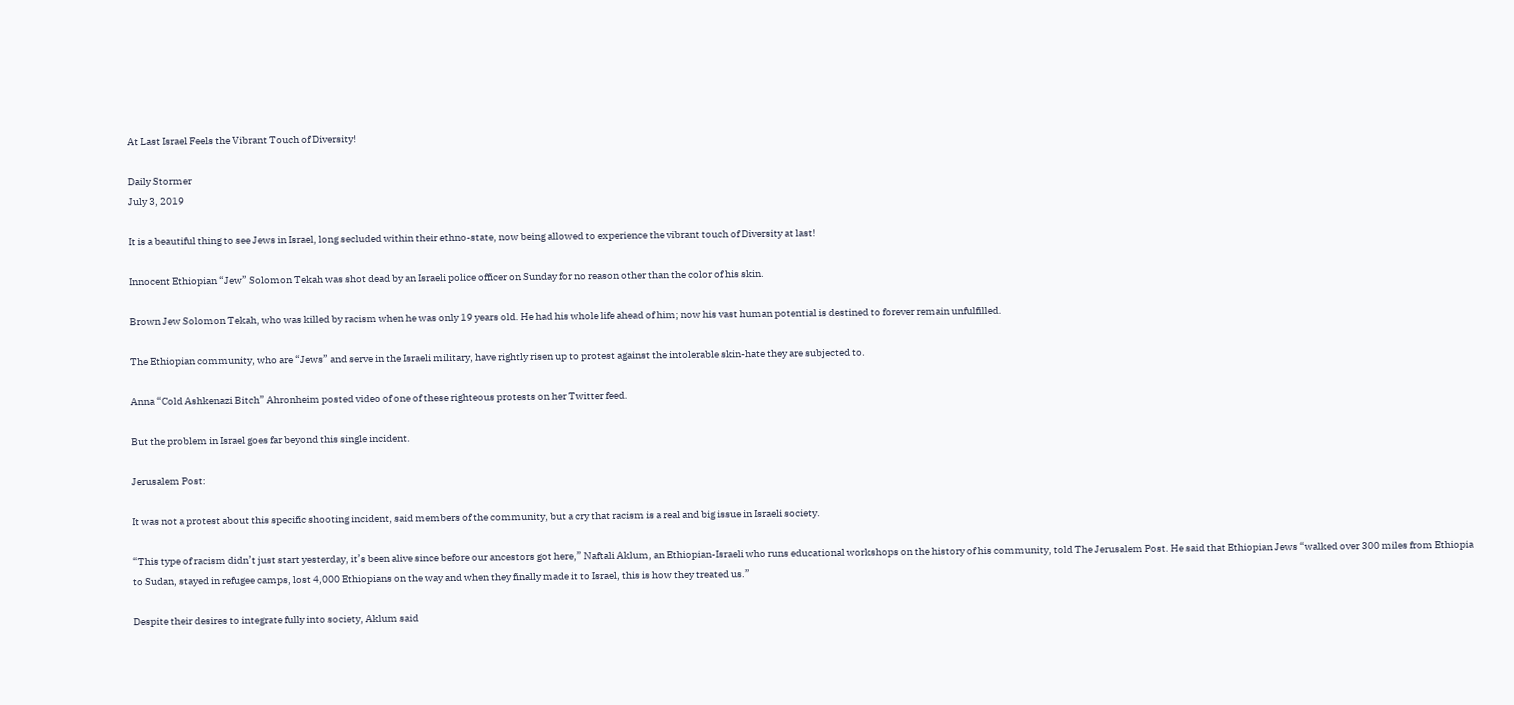At Last Israel Feels the Vibrant Touch of Diversity!

Daily Stormer
July 3, 2019

It is a beautiful thing to see Jews in Israel, long secluded within their ethno-state, now being allowed to experience the vibrant touch of Diversity at last!

Innocent Ethiopian “Jew” Solomon Tekah was shot dead by an Israeli police officer on Sunday for no reason other than the color of his skin.

Brown Jew Solomon Tekah, who was killed by racism when he was only 19 years old. He had his whole life ahead of him; now his vast human potential is destined to forever remain unfulfilled.

The Ethiopian community, who are “Jews” and serve in the Israeli military, have rightly risen up to protest against the intolerable skin-hate they are subjected to.

Anna “Cold Ashkenazi Bitch” Ahronheim posted video of one of these righteous protests on her Twitter feed.

But the problem in Israel goes far beyond this single incident.

Jerusalem Post:

It was not a protest about this specific shooting incident, said members of the community, but a cry that racism is a real and big issue in Israeli society.

“This type of racism didn’t just start yesterday, it’s been alive since before our ancestors got here,” Naftali Aklum, an Ethiopian-Israeli who runs educational workshops on the history of his community, told The Jerusalem Post. He said that Ethiopian Jews “walked over 300 miles from Ethiopia to Sudan, stayed in refugee camps, lost 4,000 Ethiopians on the way and when they finally made it to Israel, this is how they treated us.”

Despite their desires to integrate fully into society, Aklum said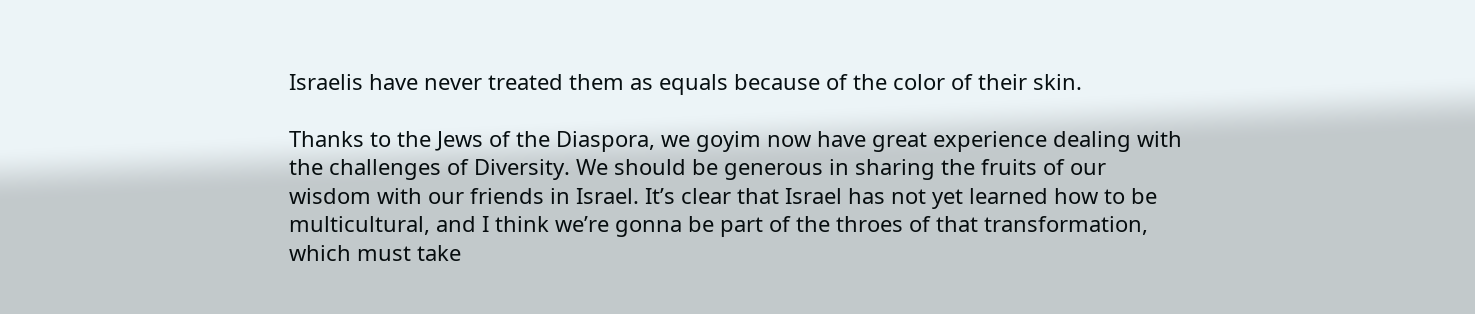Israelis have never treated them as equals because of the color of their skin.

Thanks to the Jews of the Diaspora, we goyim now have great experience dealing with the challenges of Diversity. We should be generous in sharing the fruits of our wisdom with our friends in Israel. It’s clear that Israel has not yet learned how to be multicultural, and I think we’re gonna be part of the throes of that transformation, which must take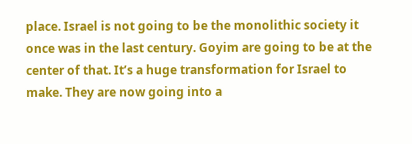place. Israel is not going to be the monolithic society it once was in the last century. Goyim are going to be at the center of that. It’s a huge transformation for Israel to make. They are now going into a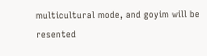multicultural mode, and goyim will be resented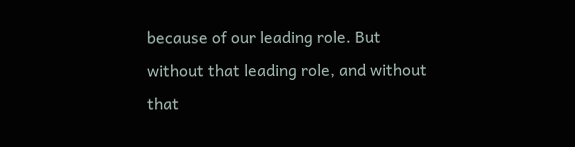because of our leading role. But without that leading role, and without that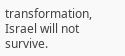transformation, Israel will not survive.